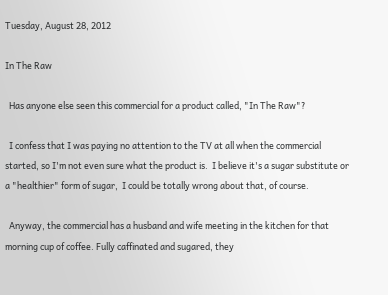Tuesday, August 28, 2012

In The Raw

  Has anyone else seen this commercial for a product called, "In The Raw"?

  I confess that I was paying no attention to the TV at all when the commercial started, so I'm not even sure what the product is.  I believe it's a sugar substitute or a "healthier" form of sugar,  I could be totally wrong about that, of course.

  Anyway, the commercial has a husband and wife meeting in the kitchen for that morning cup of coffee. Fully caffinated and sugared, they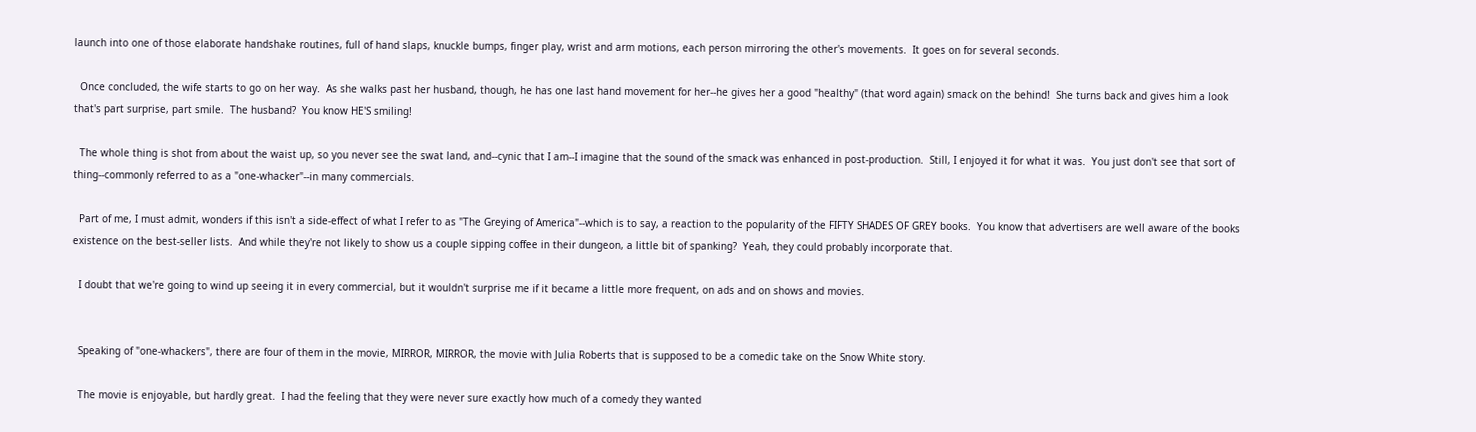launch into one of those elaborate handshake routines, full of hand slaps, knuckle bumps, finger play, wrist and arm motions, each person mirroring the other's movements.  It goes on for several seconds.

  Once concluded, the wife starts to go on her way.  As she walks past her husband, though, he has one last hand movement for her--he gives her a good "healthy" (that word again) smack on the behind!  She turns back and gives him a look that's part surprise, part smile.  The husband?  You know HE'S smiling!

  The whole thing is shot from about the waist up, so you never see the swat land, and--cynic that I am--I imagine that the sound of the smack was enhanced in post-production.  Still, I enjoyed it for what it was.  You just don't see that sort of thing--commonly referred to as a "one-whacker"--in many commercials.

  Part of me, I must admit, wonders if this isn't a side-effect of what I refer to as "The Greying of America"--which is to say, a reaction to the popularity of the FIFTY SHADES OF GREY books.  You know that advertisers are well aware of the books existence on the best-seller lists.  And while they're not likely to show us a couple sipping coffee in their dungeon, a little bit of spanking?  Yeah, they could probably incorporate that.

  I doubt that we're going to wind up seeing it in every commercial, but it wouldn't surprise me if it became a little more frequent, on ads and on shows and movies.


  Speaking of "one-whackers", there are four of them in the movie, MIRROR, MIRROR, the movie with Julia Roberts that is supposed to be a comedic take on the Snow White story.

  The movie is enjoyable, but hardly great.  I had the feeling that they were never sure exactly how much of a comedy they wanted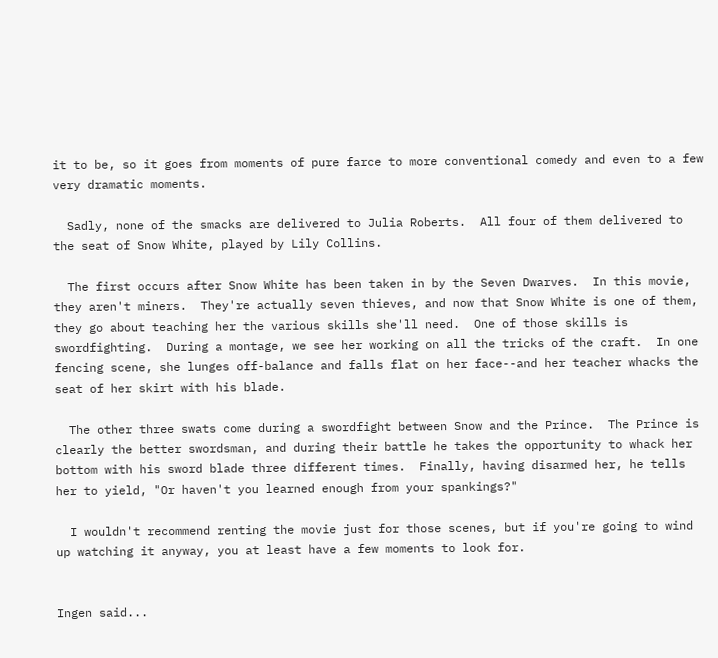it to be, so it goes from moments of pure farce to more conventional comedy and even to a few very dramatic moments.

  Sadly, none of the smacks are delivered to Julia Roberts.  All four of them delivered to the seat of Snow White, played by Lily Collins.

  The first occurs after Snow White has been taken in by the Seven Dwarves.  In this movie, they aren't miners.  They're actually seven thieves, and now that Snow White is one of them, they go about teaching her the various skills she'll need.  One of those skills is swordfighting.  During a montage, we see her working on all the tricks of the craft.  In one fencing scene, she lunges off-balance and falls flat on her face--and her teacher whacks the seat of her skirt with his blade.

  The other three swats come during a swordfight between Snow and the Prince.  The Prince is clearly the better swordsman, and during their battle he takes the opportunity to whack her bottom with his sword blade three different times.  Finally, having disarmed her, he tells her to yield, "Or haven't you learned enough from your spankings?"

  I wouldn't recommend renting the movie just for those scenes, but if you're going to wind up watching it anyway, you at least have a few moments to look for.


Ingen said...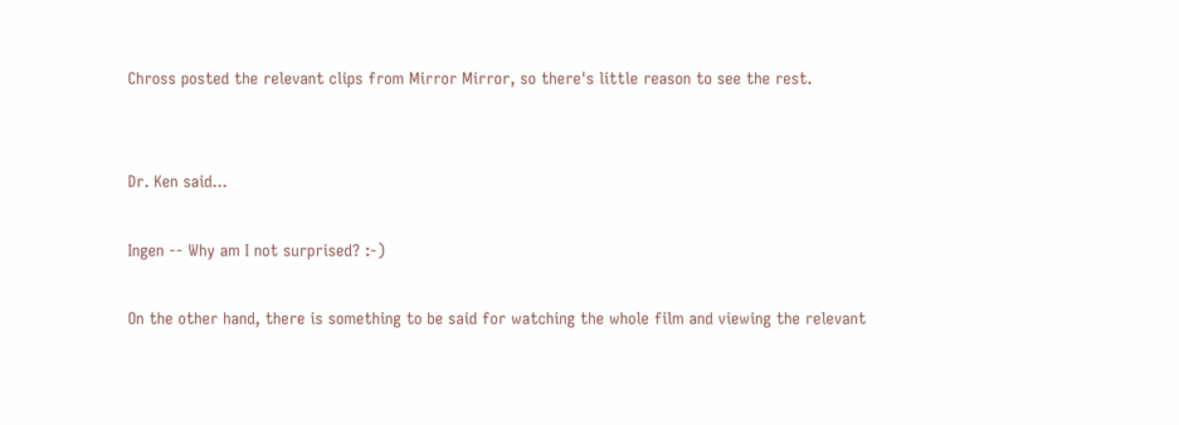Chross posted the relevant clips from Mirror Mirror, so there's little reason to see the rest.


Dr. Ken said...

Ingen -- Why am I not surprised? :-)

On the other hand, there is something to be said for watching the whole film and viewing the relevant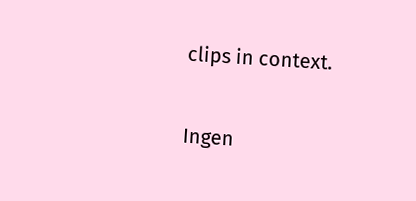clips in context.

Ingen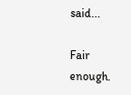said...

Fair enough.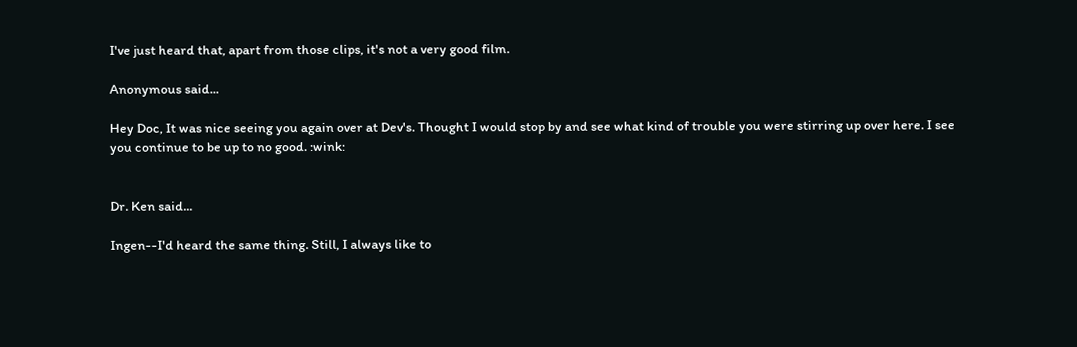I've just heard that, apart from those clips, it's not a very good film.

Anonymous said...

Hey Doc, It was nice seeing you again over at Dev's. Thought I would stop by and see what kind of trouble you were stirring up over here. I see you continue to be up to no good. :wink:


Dr. Ken said...

Ingen--I'd heard the same thing. Still, I always like to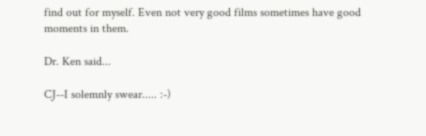find out for myself. Even not very good films sometimes have good moments in them.

Dr. Ken said...

CJ--I solemnly swear..... :-)